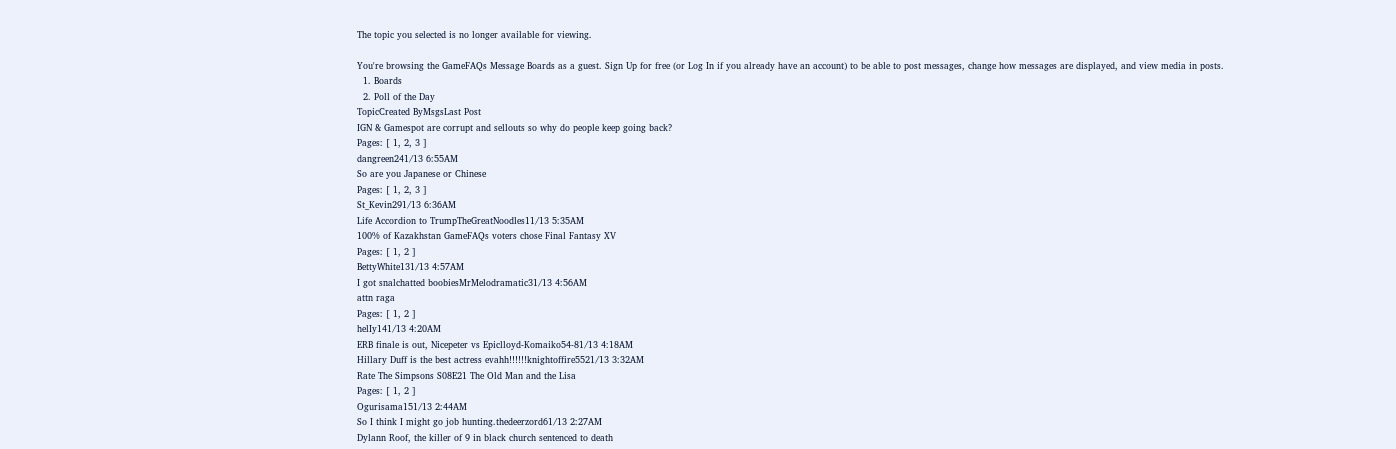The topic you selected is no longer available for viewing.

You're browsing the GameFAQs Message Boards as a guest. Sign Up for free (or Log In if you already have an account) to be able to post messages, change how messages are displayed, and view media in posts.
  1. Boards
  2. Poll of the Day
TopicCreated ByMsgsLast Post
IGN & Gamespot are corrupt and sellouts so why do people keep going back?
Pages: [ 1, 2, 3 ]
dangreen241/13 6:55AM
So are you Japanese or Chinese
Pages: [ 1, 2, 3 ]
St_Kevin291/13 6:36AM
Life Accordion to TrumpTheGreatNoodles11/13 5:35AM
100% of Kazakhstan GameFAQs voters chose Final Fantasy XV
Pages: [ 1, 2 ]
BettyWhite131/13 4:57AM
I got snalchatted boobiesMrMelodramatic31/13 4:56AM
attn raga
Pages: [ 1, 2 ]
helIy141/13 4:20AM
ERB finale is out, Nicepeter vs Epiclloyd-Komaiko54-81/13 4:18AM
Hillary Duff is the best actress evahh!!!!!!knightoffire5521/13 3:32AM
Rate The Simpsons S08E21 The Old Man and the Lisa
Pages: [ 1, 2 ]
Ogurisama151/13 2:44AM
So I think I might go job hunting.thedeerzord61/13 2:27AM
Dylann Roof, the killer of 9 in black church sentenced to death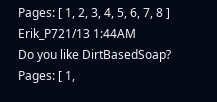Pages: [ 1, 2, 3, 4, 5, 6, 7, 8 ]
Erik_P721/13 1:44AM
Do you like DirtBasedSoap?
Pages: [ 1,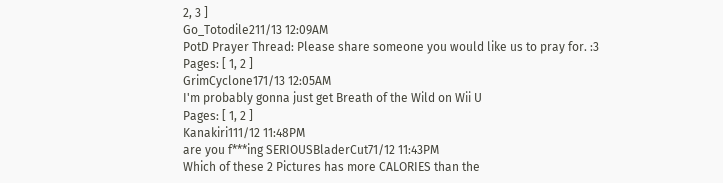2, 3 ]
Go_Totodile211/13 12:09AM
PotD Prayer Thread: Please share someone you would like us to pray for. :3
Pages: [ 1, 2 ]
GrimCyclone171/13 12:05AM
I'm probably gonna just get Breath of the Wild on Wii U
Pages: [ 1, 2 ]
Kanakiri111/12 11:48PM
are you f***ing SERIOUSBladerCut71/12 11:43PM
Which of these 2 Pictures has more CALORIES than the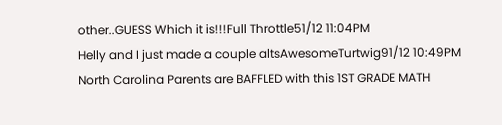other..GUESS Which it is!!!Full Throttle51/12 11:04PM
Helly and I just made a couple altsAwesomeTurtwig91/12 10:49PM
North Carolina Parents are BAFFLED with this 1ST GRADE MATH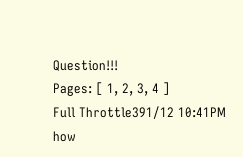Question!!!
Pages: [ 1, 2, 3, 4 ]
Full Throttle391/12 10:41PM
how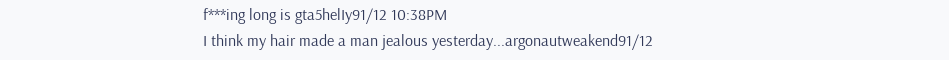f***ing long is gta5helIy91/12 10:38PM
I think my hair made a man jealous yesterday...argonautweakend91/12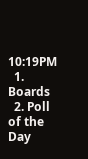10:19PM
  1. Boards
  2. Poll of the Day